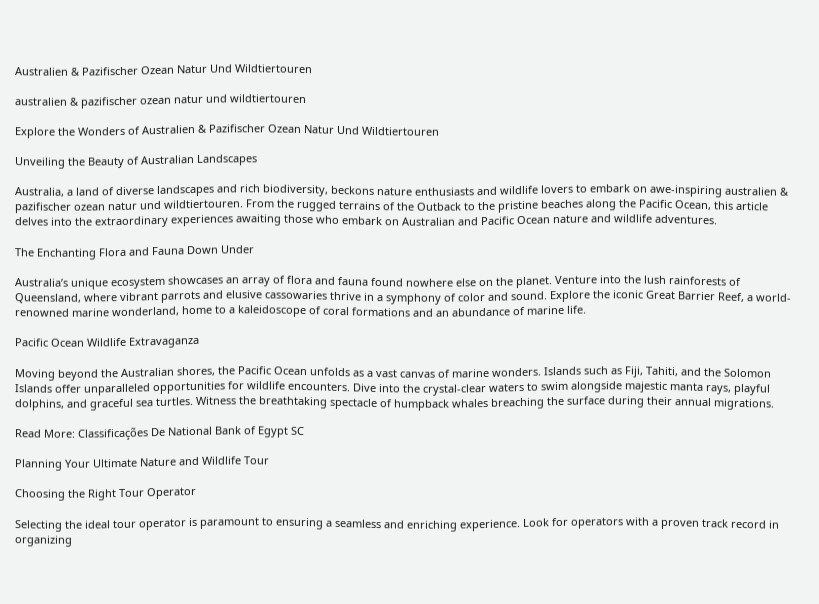Australien & Pazifischer Ozean Natur Und Wildtiertouren

australien & pazifischer ozean natur und wildtiertouren

Explore the Wonders of Australien & Pazifischer Ozean Natur Und Wildtiertouren

Unveiling the Beauty of Australian Landscapes

Australia, a land of diverse landscapes and rich biodiversity, beckons nature enthusiasts and wildlife lovers to embark on awe-inspiring australien & pazifischer ozean natur und wildtiertouren. From the rugged terrains of the Outback to the pristine beaches along the Pacific Ocean, this article delves into the extraordinary experiences awaiting those who embark on Australian and Pacific Ocean nature and wildlife adventures.

The Enchanting Flora and Fauna Down Under

Australia’s unique ecosystem showcases an array of flora and fauna found nowhere else on the planet. Venture into the lush rainforests of Queensland, where vibrant parrots and elusive cassowaries thrive in a symphony of color and sound. Explore the iconic Great Barrier Reef, a world-renowned marine wonderland, home to a kaleidoscope of coral formations and an abundance of marine life.

Pacific Ocean Wildlife Extravaganza

Moving beyond the Australian shores, the Pacific Ocean unfolds as a vast canvas of marine wonders. Islands such as Fiji, Tahiti, and the Solomon Islands offer unparalleled opportunities for wildlife encounters. Dive into the crystal-clear waters to swim alongside majestic manta rays, playful dolphins, and graceful sea turtles. Witness the breathtaking spectacle of humpback whales breaching the surface during their annual migrations.

Read More: Classificações De National Bank of Egypt SC

Planning Your Ultimate Nature and Wildlife Tour

Choosing the Right Tour Operator

Selecting the ideal tour operator is paramount to ensuring a seamless and enriching experience. Look for operators with a proven track record in organizing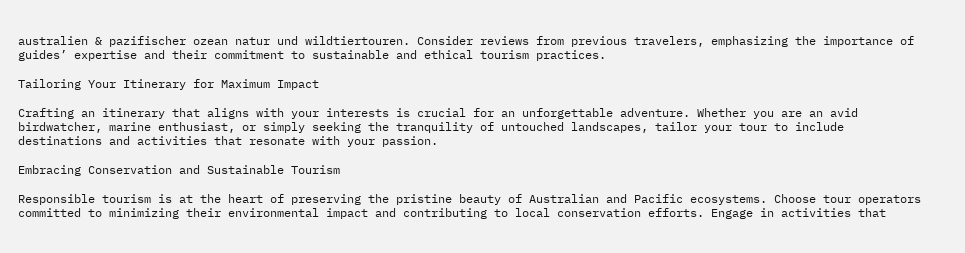australien & pazifischer ozean natur und wildtiertouren. Consider reviews from previous travelers, emphasizing the importance of guides’ expertise and their commitment to sustainable and ethical tourism practices.

Tailoring Your Itinerary for Maximum Impact

Crafting an itinerary that aligns with your interests is crucial for an unforgettable adventure. Whether you are an avid birdwatcher, marine enthusiast, or simply seeking the tranquility of untouched landscapes, tailor your tour to include destinations and activities that resonate with your passion.

Embracing Conservation and Sustainable Tourism

Responsible tourism is at the heart of preserving the pristine beauty of Australian and Pacific ecosystems. Choose tour operators committed to minimizing their environmental impact and contributing to local conservation efforts. Engage in activities that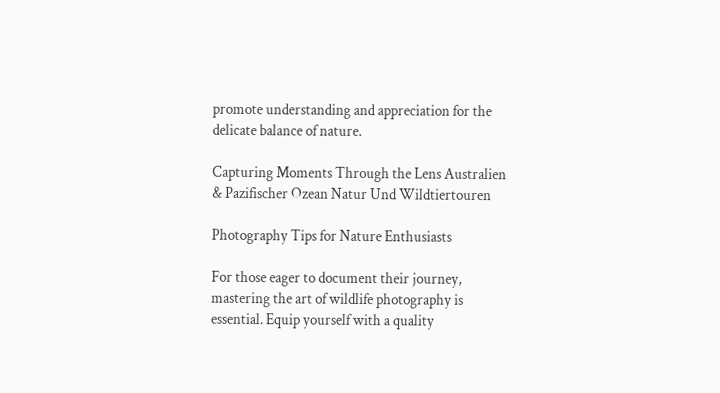promote understanding and appreciation for the delicate balance of nature.

Capturing Moments Through the Lens Australien & Pazifischer Ozean Natur Und Wildtiertouren

Photography Tips for Nature Enthusiasts

For those eager to document their journey, mastering the art of wildlife photography is essential. Equip yourself with a quality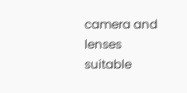camera and lenses suitable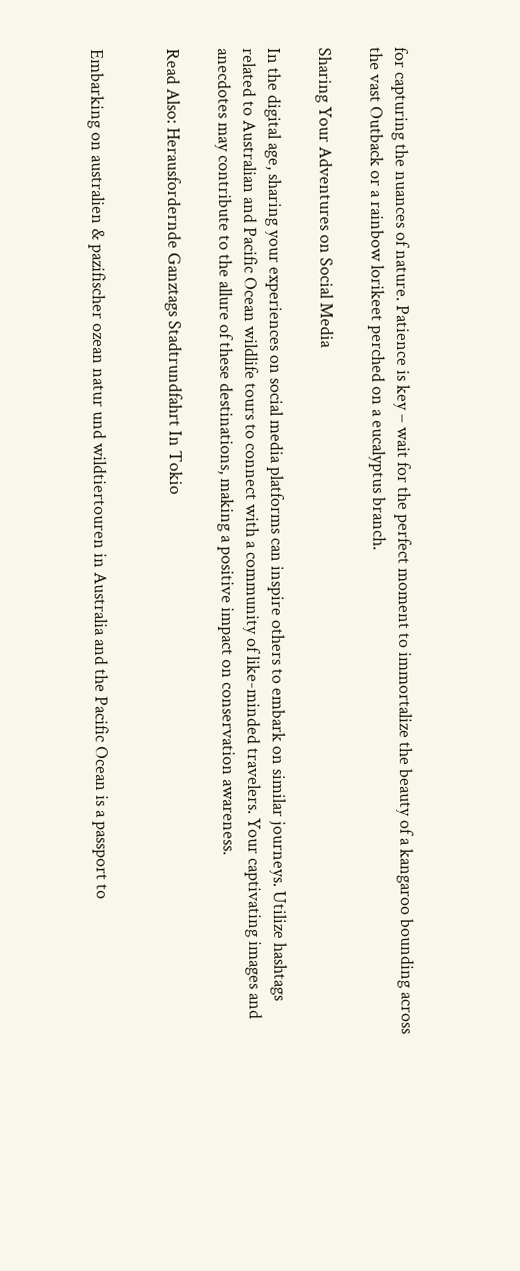for capturing the nuances of nature. Patience is key – wait for the perfect moment to immortalize the beauty of a kangaroo bounding across the vast Outback or a rainbow lorikeet perched on a eucalyptus branch.

Sharing Your Adventures on Social Media

In the digital age, sharing your experiences on social media platforms can inspire others to embark on similar journeys. Utilize hashtags related to Australian and Pacific Ocean wildlife tours to connect with a community of like-minded travelers. Your captivating images and anecdotes may contribute to the allure of these destinations, making a positive impact on conservation awareness.

Read Also: Herausfordernde Ganztags Stadtrundfahrt In Tokio


Embarking on australien & pazifischer ozean natur und wildtiertouren in Australia and the Pacific Ocean is a passport to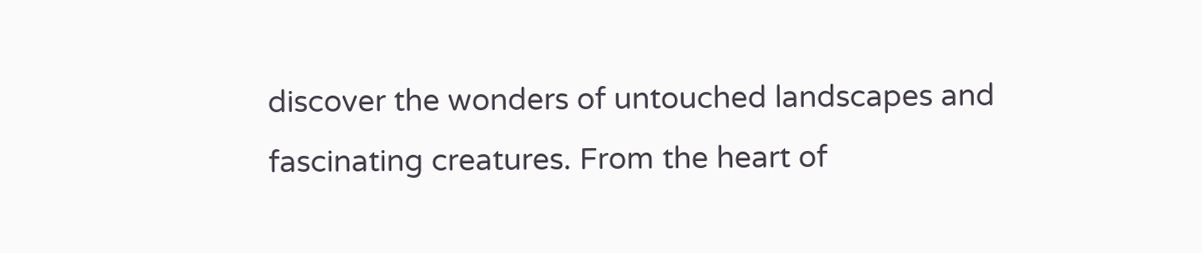discover the wonders of untouched landscapes and fascinating creatures. From the heart of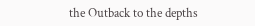the Outback to the depths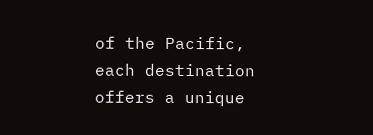of the Pacific, each destination offers a unique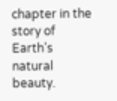chapter in the story of Earth’s natural beauty.